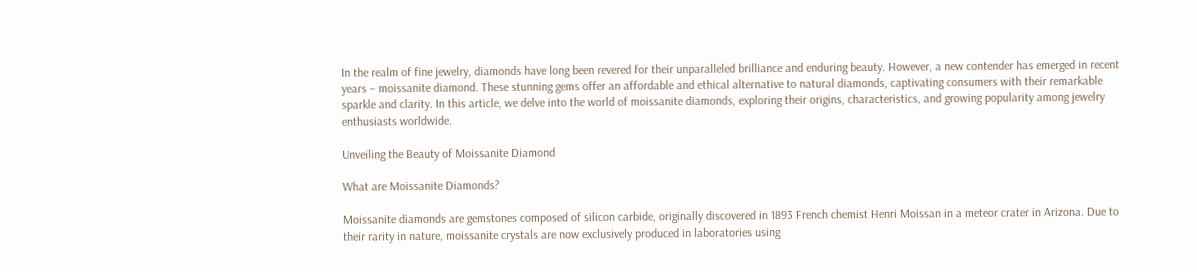In the realm of fine jewelry, diamonds have long been revered for their unparalleled brilliance and enduring beauty. However, a new contender has emerged in recent years – moissanite diamond. These stunning gems offer an affordable and ethical alternative to natural diamonds, captivating consumers with their remarkable sparkle and clarity. In this article, we delve into the world of moissanite diamonds, exploring their origins, characteristics, and growing popularity among jewelry enthusiasts worldwide.

Unveiling the Beauty of Moissanite Diamond

What are Moissanite Diamonds?

Moissanite diamonds are gemstones composed of silicon carbide, originally discovered in 1893 French chemist Henri Moissan in a meteor crater in Arizona. Due to their rarity in nature, moissanite crystals are now exclusively produced in laboratories using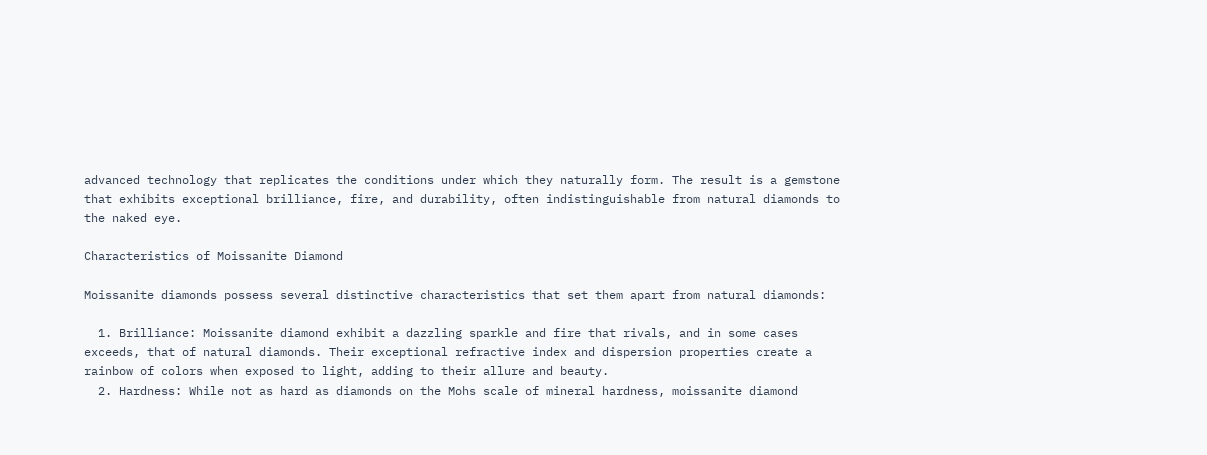advanced technology that replicates the conditions under which they naturally form. The result is a gemstone that exhibits exceptional brilliance, fire, and durability, often indistinguishable from natural diamonds to the naked eye.

Characteristics of Moissanite Diamond

Moissanite diamonds possess several distinctive characteristics that set them apart from natural diamonds:

  1. Brilliance: Moissanite diamond exhibit a dazzling sparkle and fire that rivals, and in some cases exceeds, that of natural diamonds. Their exceptional refractive index and dispersion properties create a rainbow of colors when exposed to light, adding to their allure and beauty.
  2. Hardness: While not as hard as diamonds on the Mohs scale of mineral hardness, moissanite diamond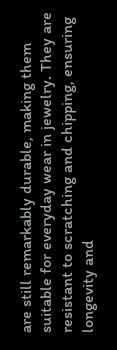are still remarkably durable, making them suitable for everyday wear in jewelry. They are resistant to scratching and chipping, ensuring longevity and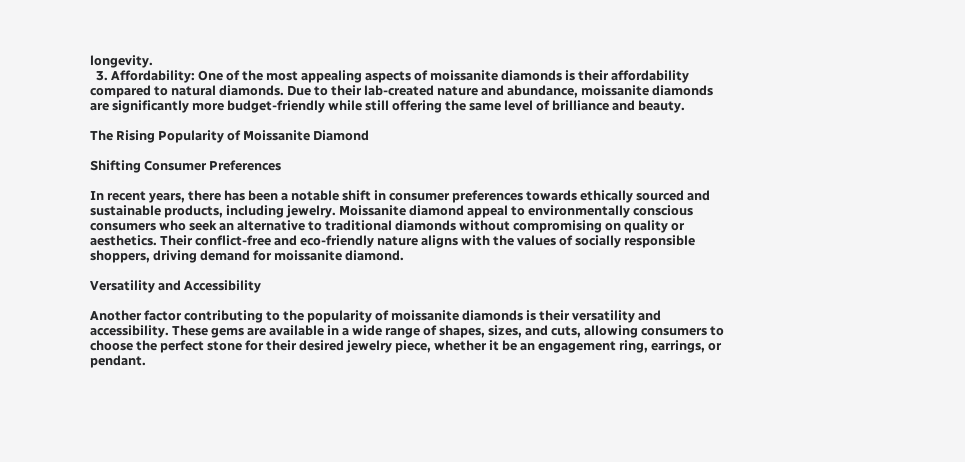longevity.
  3. Affordability: One of the most appealing aspects of moissanite diamonds is their affordability compared to natural diamonds. Due to their lab-created nature and abundance, moissanite diamonds are significantly more budget-friendly while still offering the same level of brilliance and beauty.

The Rising Popularity of Moissanite Diamond

Shifting Consumer Preferences

In recent years, there has been a notable shift in consumer preferences towards ethically sourced and sustainable products, including jewelry. Moissanite diamond appeal to environmentally conscious consumers who seek an alternative to traditional diamonds without compromising on quality or aesthetics. Their conflict-free and eco-friendly nature aligns with the values of socially responsible shoppers, driving demand for moissanite diamond.

Versatility and Accessibility

Another factor contributing to the popularity of moissanite diamonds is their versatility and accessibility. These gems are available in a wide range of shapes, sizes, and cuts, allowing consumers to choose the perfect stone for their desired jewelry piece, whether it be an engagement ring, earrings, or pendant.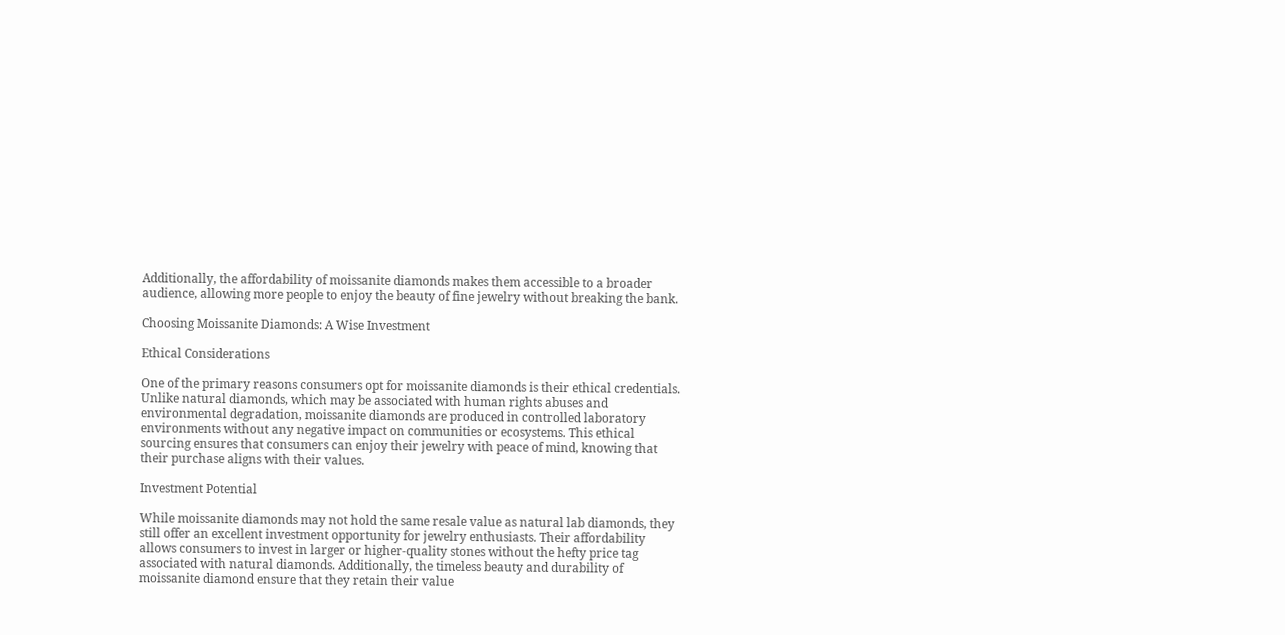Additionally, the affordability of moissanite diamonds makes them accessible to a broader audience, allowing more people to enjoy the beauty of fine jewelry without breaking the bank.

Choosing Moissanite Diamonds: A Wise Investment

Ethical Considerations

One of the primary reasons consumers opt for moissanite diamonds is their ethical credentials. Unlike natural diamonds, which may be associated with human rights abuses and environmental degradation, moissanite diamonds are produced in controlled laboratory environments without any negative impact on communities or ecosystems. This ethical sourcing ensures that consumers can enjoy their jewelry with peace of mind, knowing that their purchase aligns with their values.

Investment Potential

While moissanite diamonds may not hold the same resale value as natural lab diamonds, they still offer an excellent investment opportunity for jewelry enthusiasts. Their affordability allows consumers to invest in larger or higher-quality stones without the hefty price tag associated with natural diamonds. Additionally, the timeless beauty and durability of moissanite diamond ensure that they retain their value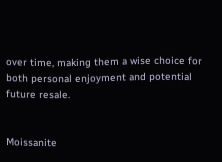over time, making them a wise choice for both personal enjoyment and potential future resale.


Moissanite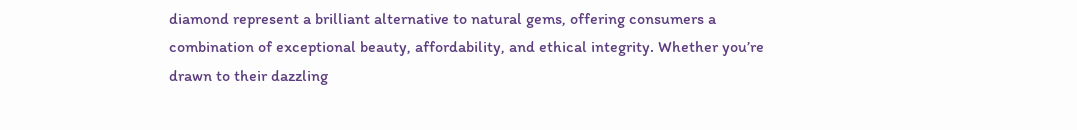diamond represent a brilliant alternative to natural gems, offering consumers a combination of exceptional beauty, affordability, and ethical integrity. Whether you’re drawn to their dazzling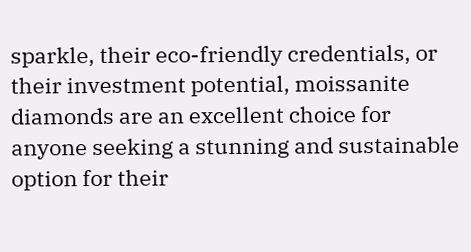sparkle, their eco-friendly credentials, or their investment potential, moissanite diamonds are an excellent choice for anyone seeking a stunning and sustainable option for their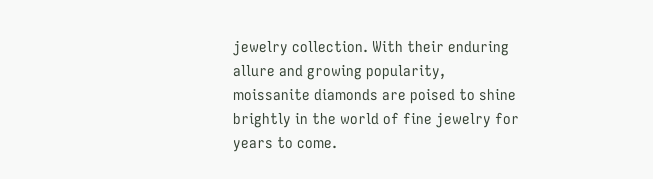jewelry collection. With their enduring allure and growing popularity, moissanite diamonds are poised to shine brightly in the world of fine jewelry for years to come.